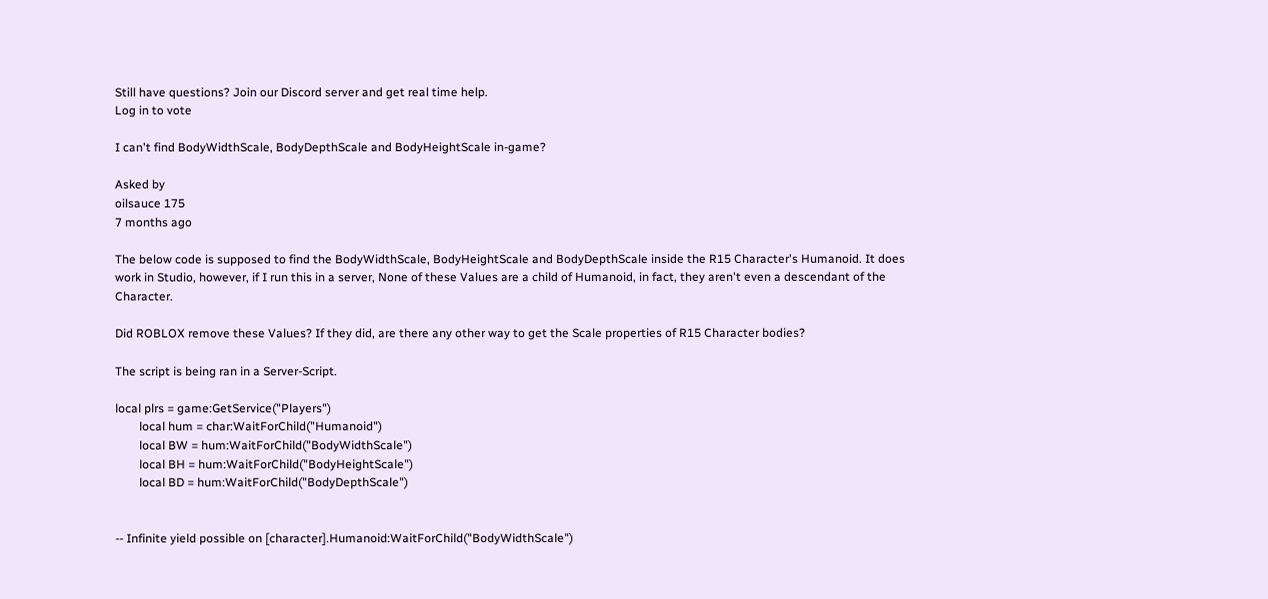Still have questions? Join our Discord server and get real time help.
Log in to vote

I can't find BodyWidthScale, BodyDepthScale and BodyHeightScale in-game?

Asked by
oilsauce 175
7 months ago

The below code is supposed to find the BodyWidthScale, BodyHeightScale and BodyDepthScale inside the R15 Character's Humanoid. It does work in Studio, however, if I run this in a server, None of these Values are a child of Humanoid, in fact, they aren't even a descendant of the Character.

Did ROBLOX remove these Values? If they did, are there any other way to get the Scale properties of R15 Character bodies?

The script is being ran in a Server-Script.

local plrs = game:GetService("Players")
        local hum = char:WaitForChild("Humanoid")
        local BW = hum:WaitForChild("BodyWidthScale")
        local BH = hum:WaitForChild("BodyHeightScale")
        local BD = hum:WaitForChild("BodyDepthScale")


-- Infinite yield possible on [character].Humanoid:WaitForChild("BodyWidthScale")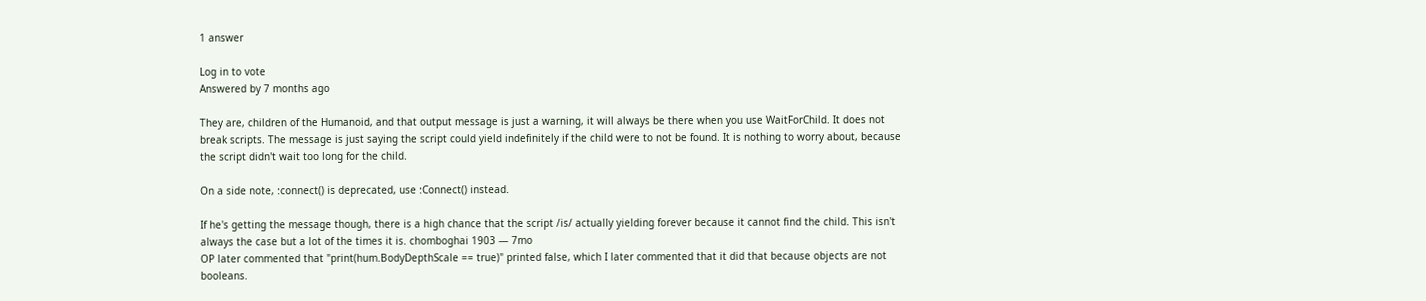1 answer

Log in to vote
Answered by 7 months ago

They are, children of the Humanoid, and that output message is just a warning, it will always be there when you use WaitForChild. It does not break scripts. The message is just saying the script could yield indefinitely if the child were to not be found. It is nothing to worry about, because the script didn't wait too long for the child.

On a side note, :connect() is deprecated, use :Connect() instead.

If he's getting the message though, there is a high chance that the script /is/ actually yielding forever because it cannot find the child. This isn't always the case but a lot of the times it is. chomboghai 1903 — 7mo
OP later commented that "print(hum.BodyDepthScale == true)" printed false, which I later commented that it did that because objects are not booleans.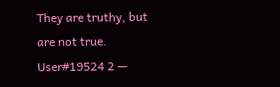They are truthy, but are not true. User#19524 2 —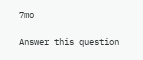7mo

Answer this question